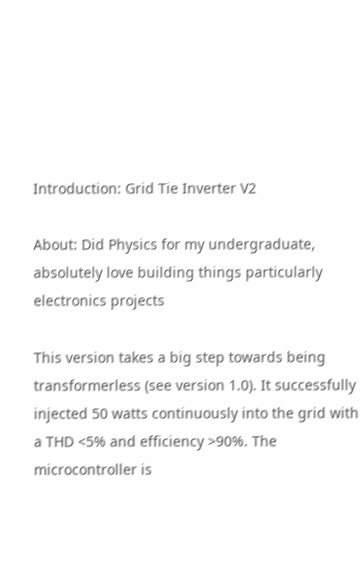Introduction: Grid Tie Inverter V2

About: Did Physics for my undergraduate, absolutely love building things particularly electronics projects

This version takes a big step towards being transformerless (see version 1.0). It successfully injected 50 watts continuously into the grid with a THD <5% and efficiency >90%. The microcontroller is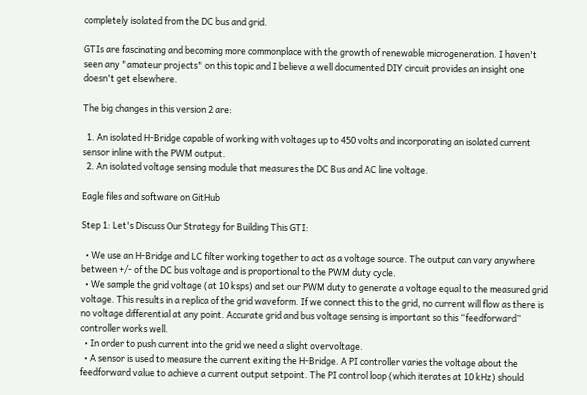completely isolated from the DC bus and grid.

GTIs are fascinating and becoming more commonplace with the growth of renewable microgeneration. I haven't seen any "amateur projects" on this topic and I believe a well documented DIY circuit provides an insight one doesn't get elsewhere.

The big changes in this version 2 are:

  1. An isolated H-Bridge capable of working with voltages up to 450 volts and incorporating an isolated current sensor inline with the PWM output.
  2. An isolated voltage sensing module that measures the DC Bus and AC line voltage.

Eagle files and software on GitHub

Step 1: Let's Discuss Our Strategy for Building This GTI:

  • We use an H-Bridge and LC filter working together to act as a voltage source. The output can vary anywhere between +/- of the DC bus voltage and is proportional to the PWM duty cycle.
  • We sample the grid voltage (at 10 ksps) and set our PWM duty to generate a voltage equal to the measured grid voltage. This results in a replica of the grid waveform. If we connect this to the grid, no current will flow as there is no voltage differential at any point. Accurate grid and bus voltage sensing is important so this “feedforward” controller works well.
  • In order to push current into the grid we need a slight overvoltage.
  • A sensor is used to measure the current exiting the H-Bridge. A PI controller varies the voltage about the feedforward value to achieve a current output setpoint. The PI control loop (which iterates at 10 kHz) should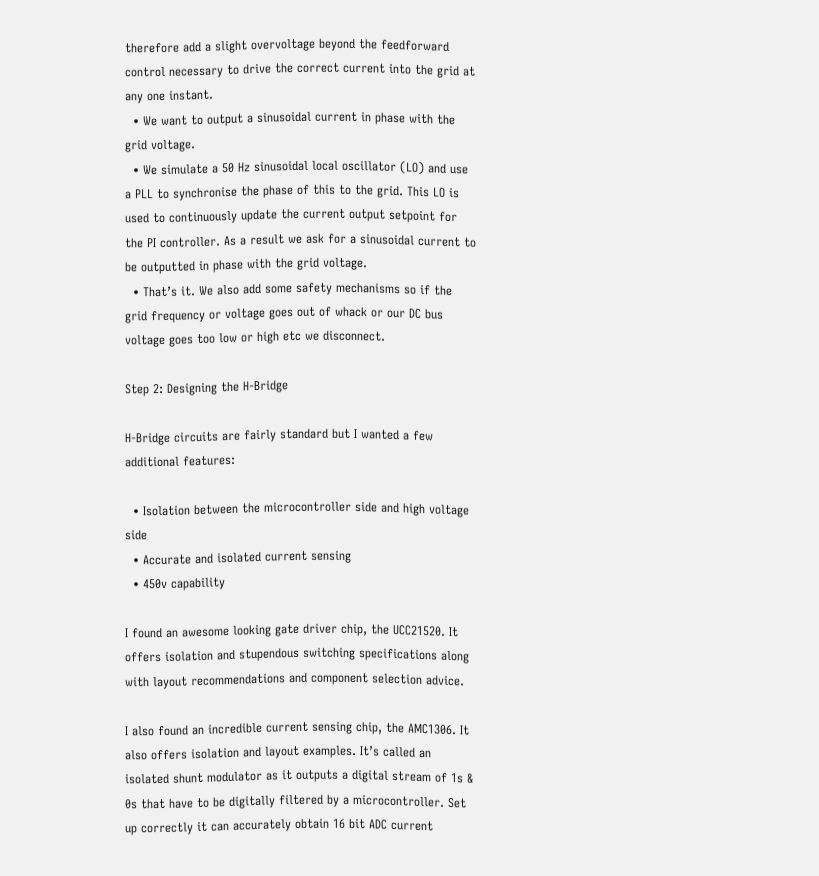therefore add a slight overvoltage beyond the feedforward control necessary to drive the correct current into the grid at any one instant.
  • We want to output a sinusoidal current in phase with the grid voltage.
  • We simulate a 50 Hz sinusoidal local oscillator (LO) and use a PLL to synchronise the phase of this to the grid. This LO is used to continuously update the current output setpoint for the PI controller. As a result we ask for a sinusoidal current to be outputted in phase with the grid voltage.
  • That’s it. We also add some safety mechanisms so if the grid frequency or voltage goes out of whack or our DC bus voltage goes too low or high etc we disconnect.

Step 2: Designing the H-Bridge

H-Bridge circuits are fairly standard but I wanted a few additional features:

  • Isolation between the microcontroller side and high voltage side
  • Accurate and isolated current sensing
  • 450v capability

I found an awesome looking gate driver chip, the UCC21520. It offers isolation and stupendous switching specifications along with layout recommendations and component selection advice.

I also found an incredible current sensing chip, the AMC1306. It also offers isolation and layout examples. It’s called an isolated shunt modulator as it outputs a digital stream of 1s & 0s that have to be digitally filtered by a microcontroller. Set up correctly it can accurately obtain 16 bit ADC current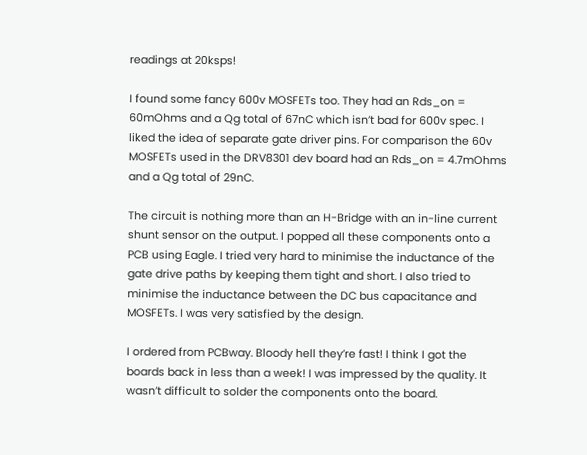readings at 20ksps!

I found some fancy 600v MOSFETs too. They had an Rds_on = 60mOhms and a Qg total of 67nC which isn’t bad for 600v spec. I liked the idea of separate gate driver pins. For comparison the 60v MOSFETs used in the DRV8301 dev board had an Rds_on = 4.7mOhms and a Qg total of 29nC.

The circuit is nothing more than an H-Bridge with an in-line current shunt sensor on the output. I popped all these components onto a PCB using Eagle. I tried very hard to minimise the inductance of the gate drive paths by keeping them tight and short. I also tried to minimise the inductance between the DC bus capacitance and MOSFETs. I was very satisfied by the design.

I ordered from PCBway. Bloody hell they’re fast! I think I got the boards back in less than a week! I was impressed by the quality. It wasn’t difficult to solder the components onto the board.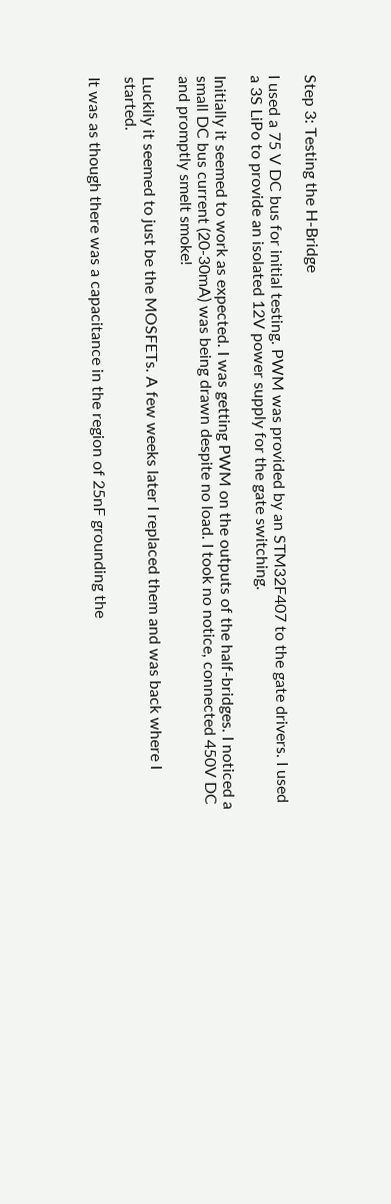Step 3: Testing the H-Bridge

I used a 75 V DC bus for initial testing. PWM was provided by an STM32F407 to the gate drivers. I used a 3S LiPo to provide an isolated 12V power supply for the gate switching.

Initially it seemed to work as expected. I was getting PWM on the outputs of the half-bridges. I noticed a small DC bus current (20-30mA) was being drawn despite no load. I took no notice, connected 450V DC and promptly smelt smoke!

Luckily it seemed to just be the MOSFETs. A few weeks later I replaced them and was back where I started.

It was as though there was a capacitance in the region of 25nF grounding the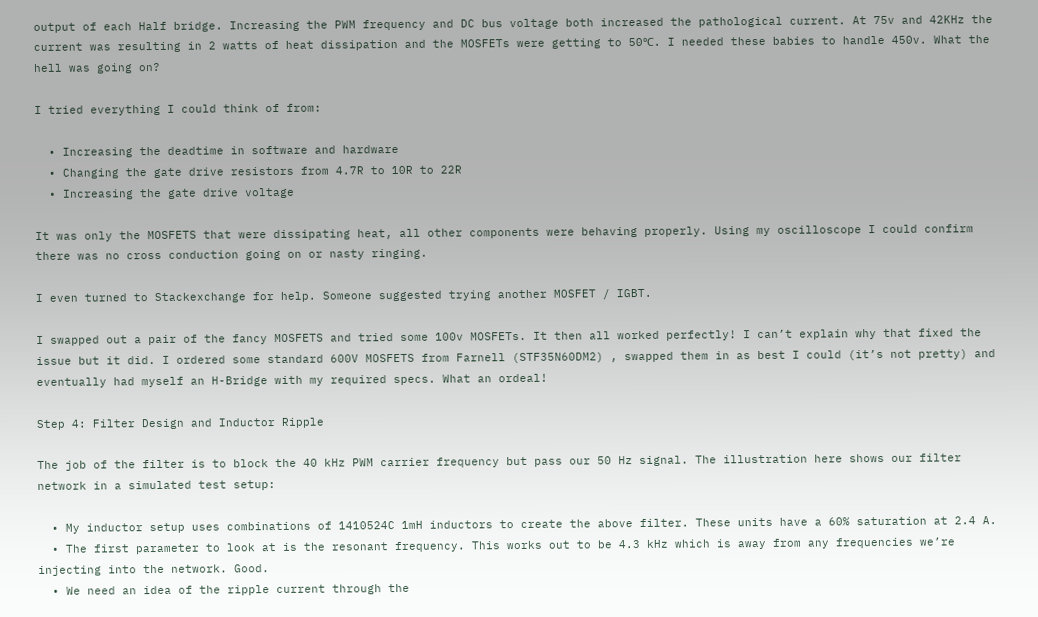output of each Half bridge. Increasing the PWM frequency and DC bus voltage both increased the pathological current. At 75v and 42KHz the current was resulting in 2 watts of heat dissipation and the MOSFETs were getting to 50℃. I needed these babies to handle 450v. What the hell was going on?

I tried everything I could think of from:

  • Increasing the deadtime in software and hardware
  • Changing the gate drive resistors from 4.7R to 10R to 22R
  • Increasing the gate drive voltage

It was only the MOSFETS that were dissipating heat, all other components were behaving properly. Using my oscilloscope I could confirm there was no cross conduction going on or nasty ringing.

I even turned to Stackexchange for help. Someone suggested trying another MOSFET / IGBT.

I swapped out a pair of the fancy MOSFETS and tried some 100v MOSFETs. It then all worked perfectly! I can’t explain why that fixed the issue but it did. I ordered some standard 600V MOSFETS from Farnell (STF35N60DM2) , swapped them in as best I could (it’s not pretty) and eventually had myself an H-Bridge with my required specs. What an ordeal!

Step 4: Filter Design and Inductor Ripple

The job of the filter is to block the 40 kHz PWM carrier frequency but pass our 50 Hz signal. The illustration here shows our filter network in a simulated test setup:

  • My inductor setup uses combinations of 1410524C 1mH inductors to create the above filter. These units have a 60% saturation at 2.4 A.
  • The first parameter to look at is the resonant frequency. This works out to be 4.3 kHz which is away from any frequencies we’re injecting into the network. Good.
  • We need an idea of the ripple current through the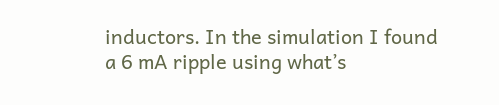inductors. In the simulation I found a 6 mA ripple using what’s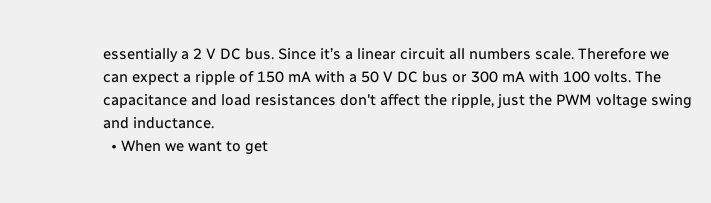essentially a 2 V DC bus. Since it’s a linear circuit all numbers scale. Therefore we can expect a ripple of 150 mA with a 50 V DC bus or 300 mA with 100 volts. The capacitance and load resistances don't affect the ripple, just the PWM voltage swing and inductance.
  • When we want to get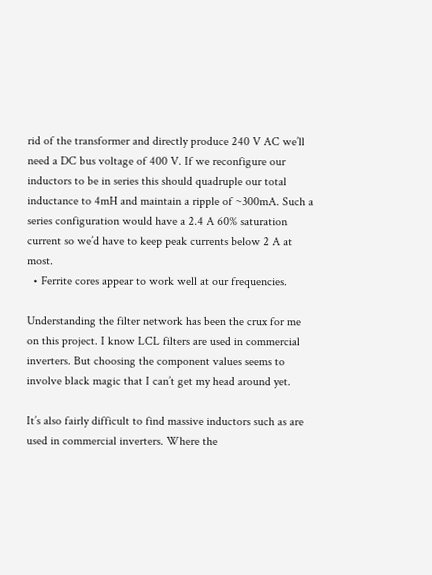rid of the transformer and directly produce 240 V AC we’ll need a DC bus voltage of 400 V. If we reconfigure our inductors to be in series this should quadruple our total inductance to 4mH and maintain a ripple of ~300mA. Such a series configuration would have a 2.4 A 60% saturation current so we’d have to keep peak currents below 2 A at most.
  • Ferrite cores appear to work well at our frequencies.

Understanding the filter network has been the crux for me on this project. I know LCL filters are used in commercial inverters. But choosing the component values seems to involve black magic that I can’t get my head around yet.

It’s also fairly difficult to find massive inductors such as are used in commercial inverters. Where the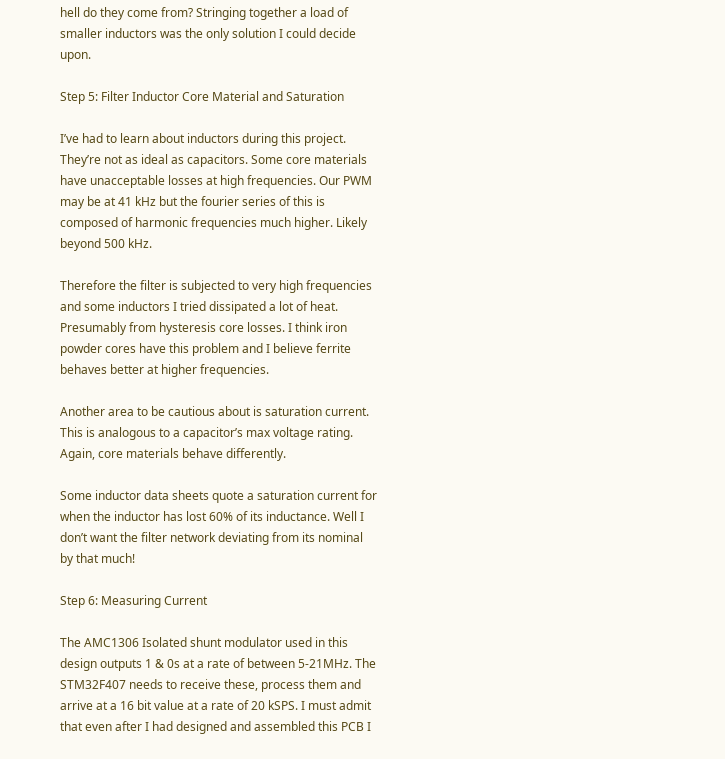hell do they come from? Stringing together a load of smaller inductors was the only solution I could decide upon.

Step 5: Filter Inductor Core Material and Saturation

I’ve had to learn about inductors during this project. They’re not as ideal as capacitors. Some core materials have unacceptable losses at high frequencies. Our PWM may be at 41 kHz but the fourier series of this is composed of harmonic frequencies much higher. Likely beyond 500 kHz.

Therefore the filter is subjected to very high frequencies and some inductors I tried dissipated a lot of heat. Presumably from hysteresis core losses. I think iron powder cores have this problem and I believe ferrite behaves better at higher frequencies.

Another area to be cautious about is saturation current. This is analogous to a capacitor’s max voltage rating. Again, core materials behave differently.

Some inductor data sheets quote a saturation current for when the inductor has lost 60% of its inductance. Well I don’t want the filter network deviating from its nominal by that much!

Step 6: Measuring Current

The AMC1306 Isolated shunt modulator used in this design outputs 1 & 0s at a rate of between 5-21MHz. The STM32F407 needs to receive these, process them and arrive at a 16 bit value at a rate of 20 kSPS. I must admit that even after I had designed and assembled this PCB I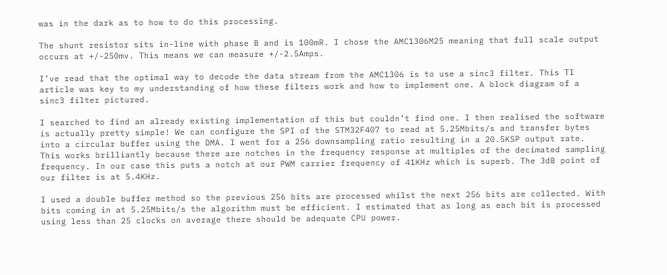was in the dark as to how to do this processing.

The shunt resistor sits in-line with phase B and is 100mR. I chose the AMC1306M25 meaning that full scale output occurs at +/-250mv. This means we can measure +/-2.5Amps.

I’ve read that the optimal way to decode the data stream from the AMC1306 is to use a sinc3 filter. This TI article was key to my understanding of how these filters work and how to implement one. A block diagram of a sinc3 filter pictured.

I searched to find an already existing implementation of this but couldn’t find one. I then realised the software is actually pretty simple! We can configure the SPI of the STM32F407 to read at 5.25Mbits/s and transfer bytes into a circular buffer using the DMA. I went for a 256 downsampling ratio resulting in a 20.5KSP output rate. This works brilliantly because there are notches in the frequency response at multiples of the decimated sampling frequency. In our case this puts a notch at our PWM carrier frequency of 41KHz which is superb. The 3dB point of our filter is at 5.4KHz.

I used a double buffer method so the previous 256 bits are processed whilst the next 256 bits are collected. With bits coming in at 5.25Mbits/s the algorithm must be efficient. I estimated that as long as each bit is processed using less than 25 clocks on average there should be adequate CPU power.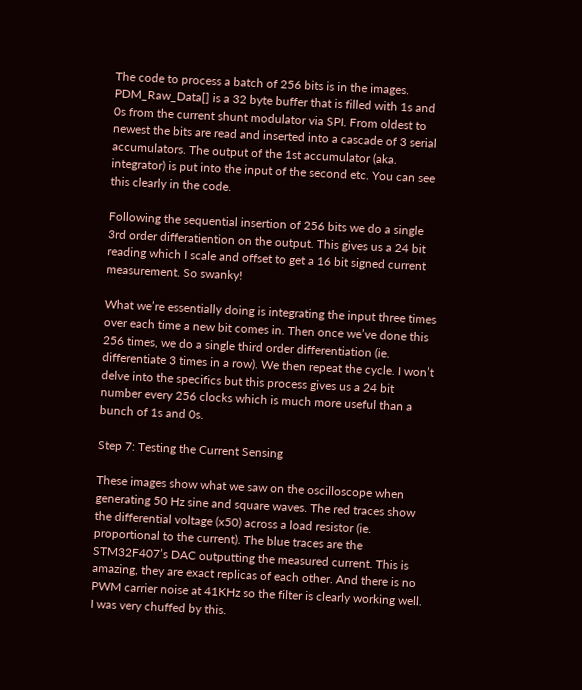The code to process a batch of 256 bits is in the images. PDM_Raw_Data[] is a 32 byte buffer that is filled with 1s and 0s from the current shunt modulator via SPI. From oldest to newest the bits are read and inserted into a cascade of 3 serial accumulators. The output of the 1st accumulator (aka. integrator) is put into the input of the second etc. You can see this clearly in the code.

Following the sequential insertion of 256 bits we do a single 3rd order differatiention on the output. This gives us a 24 bit reading which I scale and offset to get a 16 bit signed current measurement. So swanky!

What we’re essentially doing is integrating the input three times over each time a new bit comes in. Then once we’ve done this 256 times, we do a single third order differentiation (ie. differentiate 3 times in a row). We then repeat the cycle. I won’t delve into the specifics but this process gives us a 24 bit number every 256 clocks which is much more useful than a bunch of 1s and 0s.

Step 7: Testing the Current Sensing

These images show what we saw on the oscilloscope when generating 50 Hz sine and square waves. The red traces show the differential voltage (x50) across a load resistor (ie. proportional to the current). The blue traces are the STM32F407’s DAC outputting the measured current. This is amazing, they are exact replicas of each other. And there is no PWM carrier noise at 41KHz so the filter is clearly working well. I was very chuffed by this.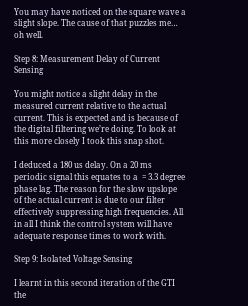You may have noticed on the square wave a slight slope. The cause of that puzzles me… oh well.

Step 8: Measurement Delay of Current Sensing

You might notice a slight delay in the measured current relative to the actual current. This is expected and is because of the digital filtering we’re doing. To look at this more closely I took this snap shot.

I deduced a 180 us delay. On a 20 ms periodic signal this equates to a  = 3.3 degree phase lag. The reason for the slow upslope of the actual current is due to our filter effectively suppressing high frequencies. All in all I think the control system will have adequate response times to work with.

Step 9: Isolated Voltage Sensing

I learnt in this second iteration of the GTI the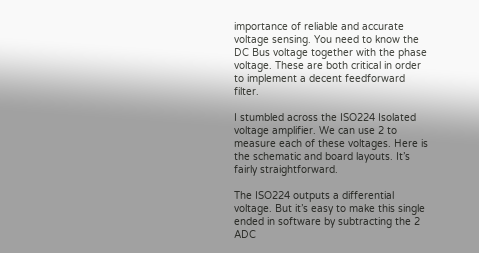importance of reliable and accurate voltage sensing. You need to know the DC Bus voltage together with the phase voltage. These are both critical in order to implement a decent feedforward filter.

I stumbled across the ISO224 Isolated voltage amplifier. We can use 2 to measure each of these voltages. Here is the schematic and board layouts. It’s fairly straightforward.

The ISO224 outputs a differential voltage. But it’s easy to make this single ended in software by subtracting the 2 ADC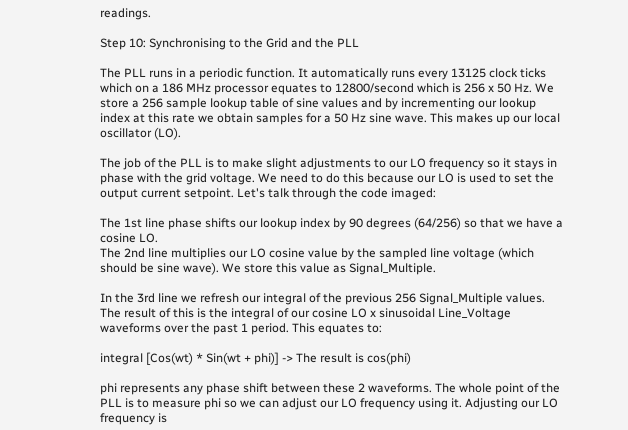readings.

Step 10: Synchronising to the Grid and the PLL

The PLL runs in a periodic function. It automatically runs every 13125 clock ticks which on a 186 MHz processor equates to 12800/second which is 256 x 50 Hz. We store a 256 sample lookup table of sine values and by incrementing our lookup index at this rate we obtain samples for a 50 Hz sine wave. This makes up our local oscillator (LO).

The job of the PLL is to make slight adjustments to our LO frequency so it stays in phase with the grid voltage. We need to do this because our LO is used to set the output current setpoint. Let's talk through the code imaged:

The 1st line phase shifts our lookup index by 90 degrees (64/256) so that we have a cosine LO.
The 2nd line multiplies our LO cosine value by the sampled line voltage (which should be sine wave). We store this value as Signal_Multiple.

In the 3rd line we refresh our integral of the previous 256 Signal_Multiple values. The result of this is the integral of our cosine LO x sinusoidal Line_Voltage waveforms over the past 1 period. This equates to:

integral [Cos(wt) * Sin(wt + phi)] -> The result is cos(phi)

phi represents any phase shift between these 2 waveforms. The whole point of the PLL is to measure phi so we can adjust our LO frequency using it. Adjusting our LO frequency is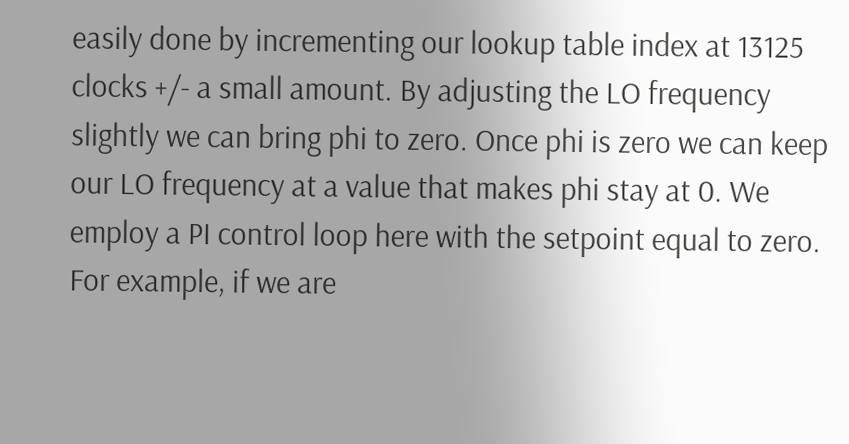easily done by incrementing our lookup table index at 13125 clocks +/- a small amount. By adjusting the LO frequency slightly we can bring phi to zero. Once phi is zero we can keep our LO frequency at a value that makes phi stay at 0. We employ a PI control loop here with the setpoint equal to zero. For example, if we are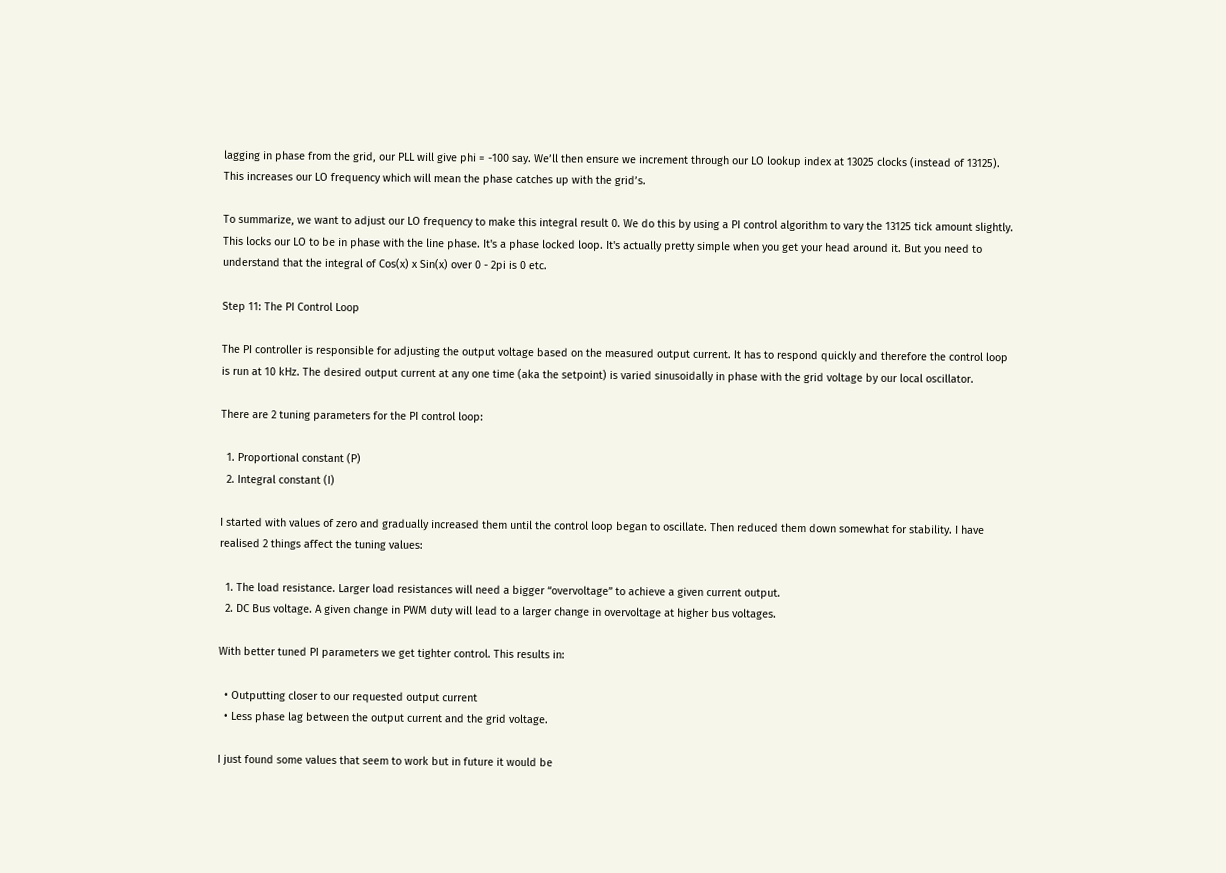lagging in phase from the grid, our PLL will give phi = -100 say. We’ll then ensure we increment through our LO lookup index at 13025 clocks (instead of 13125). This increases our LO frequency which will mean the phase catches up with the grid’s.

To summarize, we want to adjust our LO frequency to make this integral result 0. We do this by using a PI control algorithm to vary the 13125 tick amount slightly. This locks our LO to be in phase with the line phase. It's a phase locked loop. It's actually pretty simple when you get your head around it. But you need to understand that the integral of Cos(x) x Sin(x) over 0 - 2pi is 0 etc.

Step 11: The PI Control Loop

The PI controller is responsible for adjusting the output voltage based on the measured output current. It has to respond quickly and therefore the control loop is run at 10 kHz. The desired output current at any one time (aka the setpoint) is varied sinusoidally in phase with the grid voltage by our local oscillator.

There are 2 tuning parameters for the PI control loop:

  1. Proportional constant (P)
  2. Integral constant (I)

I started with values of zero and gradually increased them until the control loop began to oscillate. Then reduced them down somewhat for stability. I have realised 2 things affect the tuning values:

  1. The load resistance. Larger load resistances will need a bigger “overvoltage” to achieve a given current output.
  2. DC Bus voltage. A given change in PWM duty will lead to a larger change in overvoltage at higher bus voltages.

With better tuned PI parameters we get tighter control. This results in:

  • Outputting closer to our requested output current
  • Less phase lag between the output current and the grid voltage.

I just found some values that seem to work but in future it would be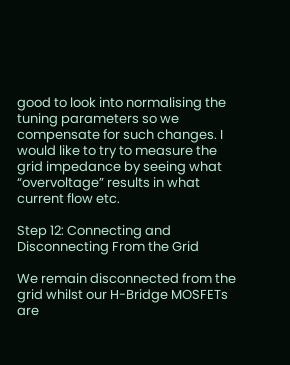good to look into normalising the tuning parameters so we compensate for such changes. I would like to try to measure the grid impedance by seeing what “overvoltage” results in what current flow etc.

Step 12: Connecting and Disconnecting From the Grid

We remain disconnected from the grid whilst our H-Bridge MOSFETs are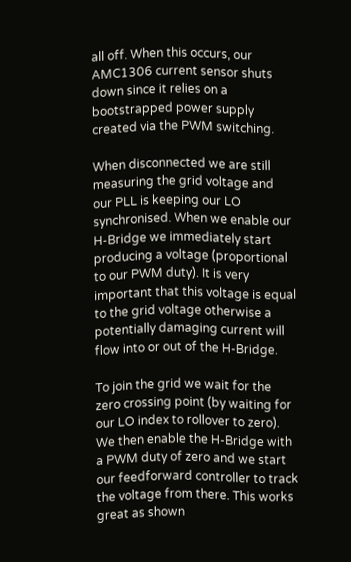all off. When this occurs, our AMC1306 current sensor shuts down since it relies on a bootstrapped power supply created via the PWM switching.

When disconnected we are still measuring the grid voltage and our PLL is keeping our LO synchronised. When we enable our H-Bridge we immediately start producing a voltage (proportional to our PWM duty). It is very important that this voltage is equal to the grid voltage otherwise a potentially damaging current will flow into or out of the H-Bridge.

To join the grid we wait for the zero crossing point (by waiting for our LO index to rollover to zero). We then enable the H-Bridge with a PWM duty of zero and we start our feedforward controller to track the voltage from there. This works great as shown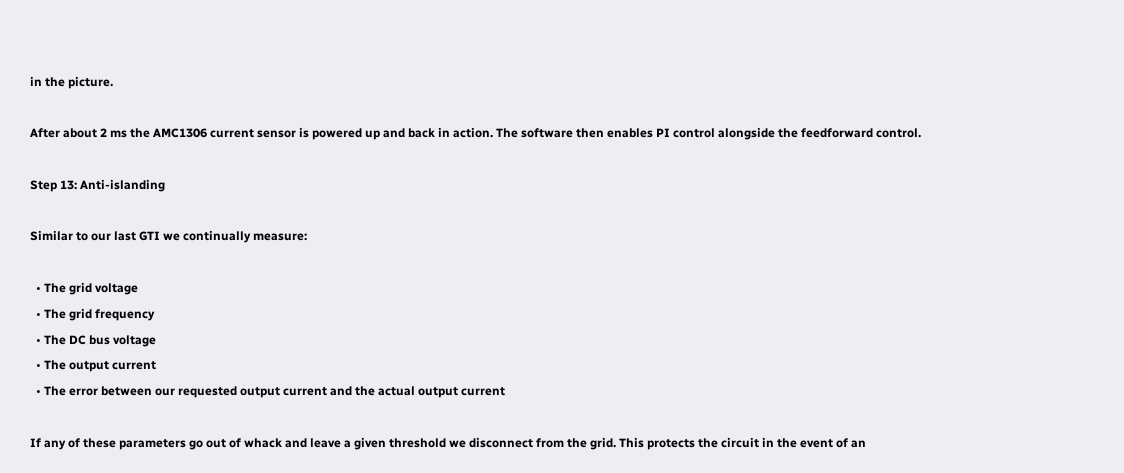in the picture.

After about 2 ms the AMC1306 current sensor is powered up and back in action. The software then enables PI control alongside the feedforward control.

Step 13: Anti-islanding

Similar to our last GTI we continually measure:

  • The grid voltage
  • The grid frequency
  • The DC bus voltage
  • The output current
  • The error between our requested output current and the actual output current

If any of these parameters go out of whack and leave a given threshold we disconnect from the grid. This protects the circuit in the event of an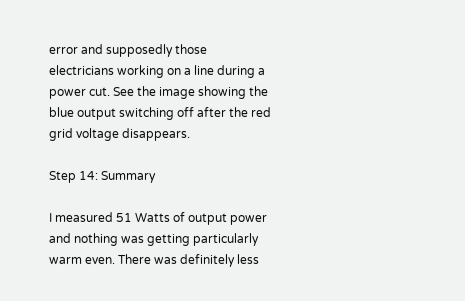error and supposedly those electricians working on a line during a power cut. See the image showing the blue output switching off after the red grid voltage disappears.

Step 14: Summary

I measured 51 Watts of output power and nothing was getting particularly warm even. There was definitely less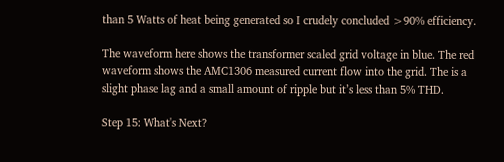than 5 Watts of heat being generated so I crudely concluded >90% efficiency.

The waveform here shows the transformer scaled grid voltage in blue. The red waveform shows the AMC1306 measured current flow into the grid. The is a slight phase lag and a small amount of ripple but it’s less than 5% THD.

Step 15: What's Next?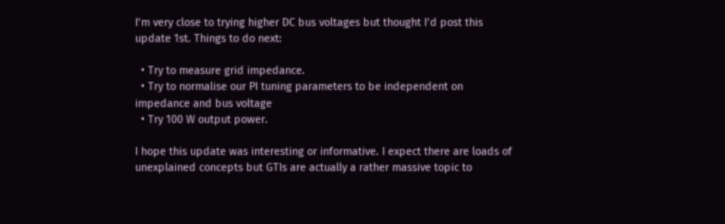I’m very close to trying higher DC bus voltages but thought I’d post this update 1st. Things to do next:

  • Try to measure grid impedance.
  • Try to normalise our PI tuning parameters to be independent on impedance and bus voltage
  • Try 100 W output power.

I hope this update was interesting or informative. I expect there are loads of unexplained concepts but GTIs are actually a rather massive topic to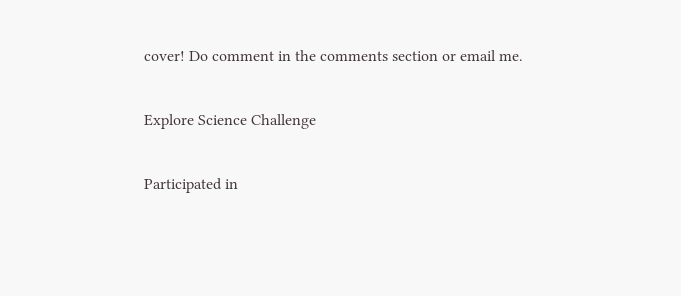cover! Do comment in the comments section or email me.

Explore Science Challenge

Participated in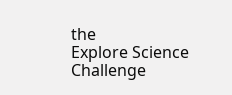the
Explore Science Challenge